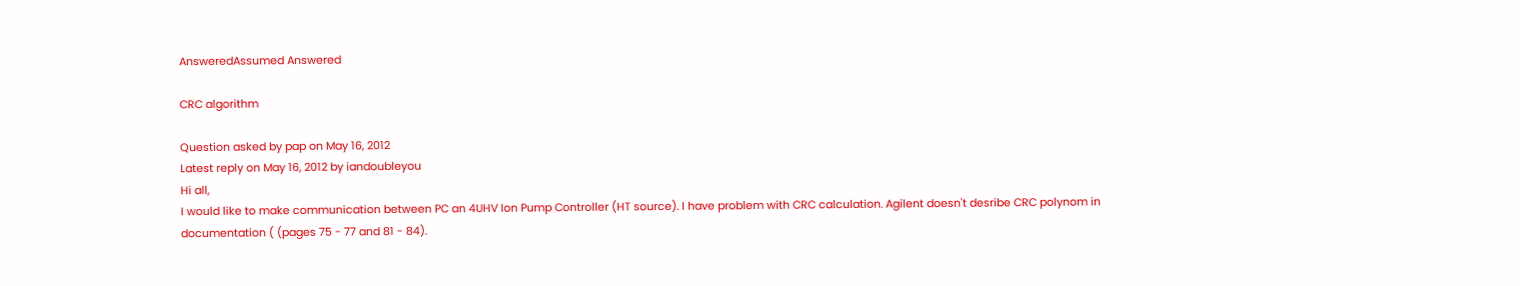AnsweredAssumed Answered

CRC algorithm

Question asked by pap on May 16, 2012
Latest reply on May 16, 2012 by iandoubleyou
Hi all,
I would like to make communication between PC an 4UHV Ion Pump Controller (HT source). I have problem with CRC calculation. Agilent doesn't desribe CRC polynom in documentation ( (pages 75 - 77 and 81 - 84).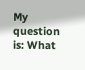My question is: What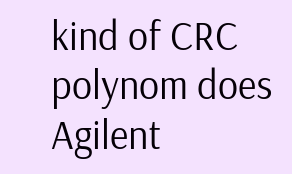kind of CRC polynom does Agilent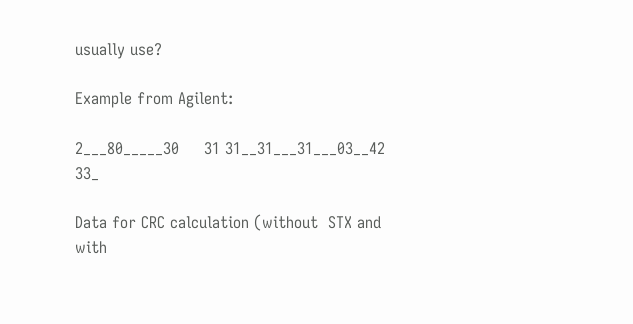usually use?

Example from Agilent:

2___80_____30     31 31__31___31___03__42 33_

Data for CRC calculation (without  STX and with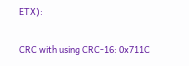ETX):

CRC with using CRC-16: 0x711C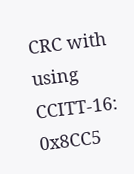CRC with using CCITT-16: 0x8CC5